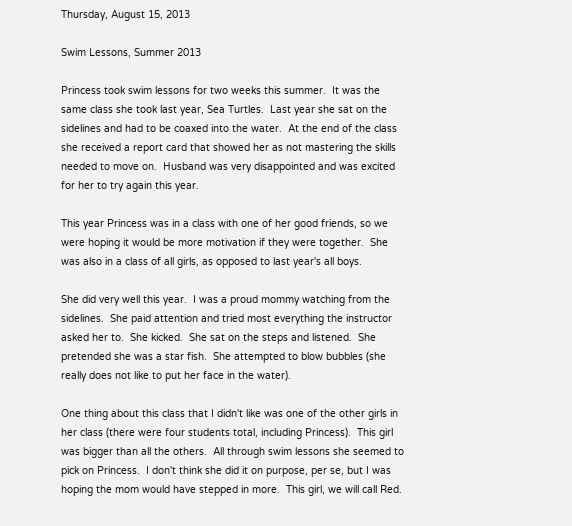Thursday, August 15, 2013

Swim Lessons, Summer 2013

Princess took swim lessons for two weeks this summer.  It was the same class she took last year, Sea Turtles.  Last year she sat on the sidelines and had to be coaxed into the water.  At the end of the class she received a report card that showed her as not mastering the skills needed to move on.  Husband was very disappointed and was excited for her to try again this year.

This year Princess was in a class with one of her good friends, so we were hoping it would be more motivation if they were together.  She was also in a class of all girls, as opposed to last year's all boys.

She did very well this year.  I was a proud mommy watching from the sidelines.  She paid attention and tried most everything the instructor asked her to.  She kicked.  She sat on the steps and listened.  She pretended she was a star fish.  She attempted to blow bubbles (she really does not like to put her face in the water).

One thing about this class that I didn't like was one of the other girls in her class (there were four students total, including Princess).  This girl was bigger than all the others.  All through swim lessons she seemed to pick on Princess.  I don't think she did it on purpose, per se, but I was hoping the mom would have stepped in more.  This girl, we will call Red.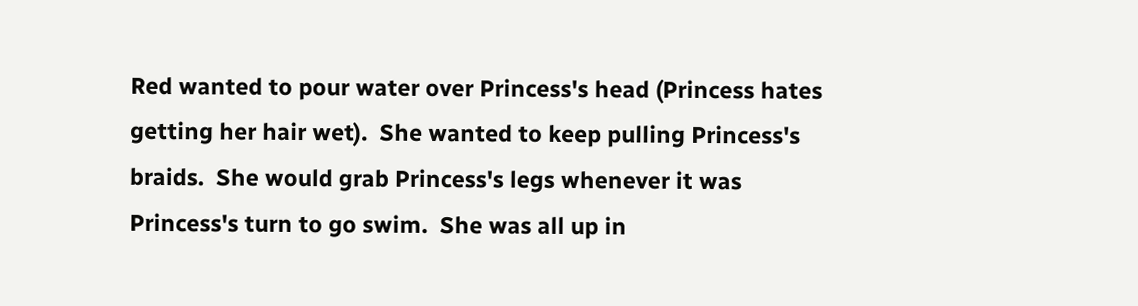Red wanted to pour water over Princess's head (Princess hates getting her hair wet).  She wanted to keep pulling Princess's braids.  She would grab Princess's legs whenever it was Princess's turn to go swim.  She was all up in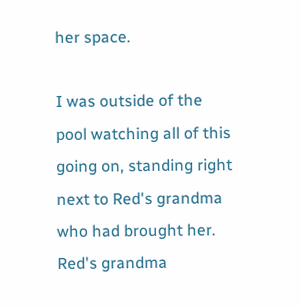her space.

I was outside of the pool watching all of this going on, standing right next to Red's grandma who had brought her.  Red's grandma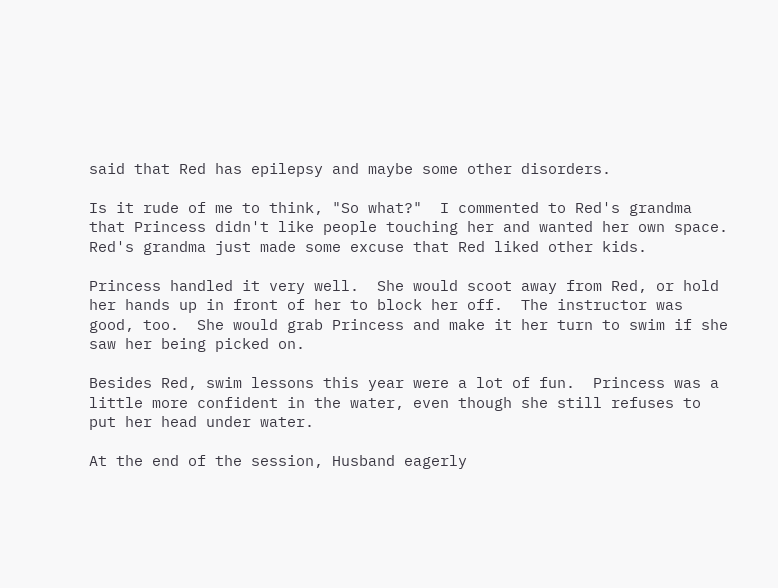said that Red has epilepsy and maybe some other disorders.

Is it rude of me to think, "So what?"  I commented to Red's grandma that Princess didn't like people touching her and wanted her own space.  Red's grandma just made some excuse that Red liked other kids.

Princess handled it very well.  She would scoot away from Red, or hold her hands up in front of her to block her off.  The instructor was good, too.  She would grab Princess and make it her turn to swim if she saw her being picked on.

Besides Red, swim lessons this year were a lot of fun.  Princess was a little more confident in the water, even though she still refuses to put her head under water.

At the end of the session, Husband eagerly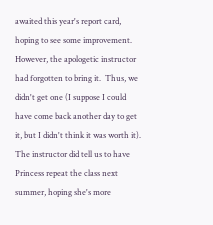awaited this year's report card, hoping to see some improvement.  However, the apologetic instructor had forgotten to bring it.  Thus, we didn't get one (I suppose I could have come back another day to get it, but I didn't think it was worth it).  The instructor did tell us to have Princess repeat the class next summer, hoping she's more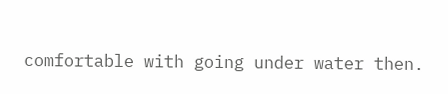comfortable with going under water then.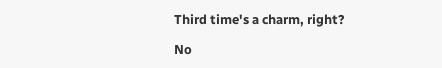Third time's a charm, right?

No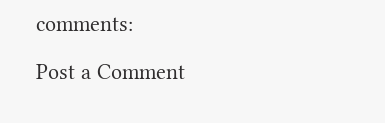comments:

Post a Comment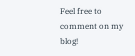Feel free to comment on my blog!